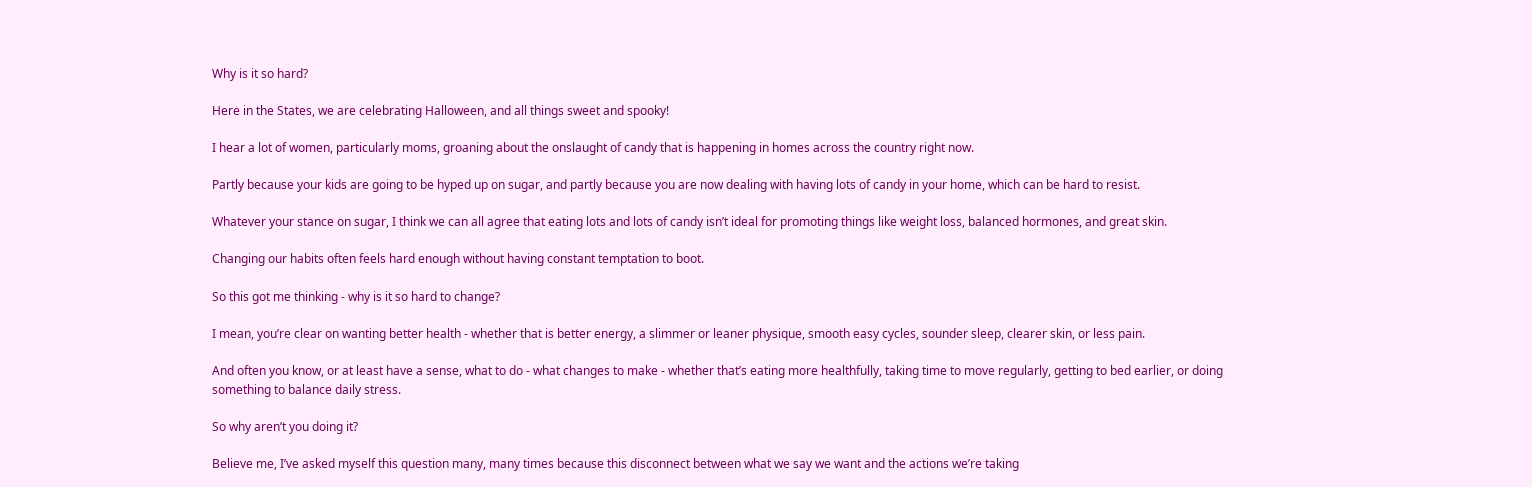Why is it so hard?

Here in the States, we are celebrating Halloween, and all things sweet and spooky!

I hear a lot of women, particularly moms, groaning about the onslaught of candy that is happening in homes across the country right now.

Partly because your kids are going to be hyped up on sugar, and partly because you are now dealing with having lots of candy in your home, which can be hard to resist.

Whatever your stance on sugar, I think we can all agree that eating lots and lots of candy isn’t ideal for promoting things like weight loss, balanced hormones, and great skin.

Changing our habits often feels hard enough without having constant temptation to boot.

So this got me thinking - why is it so hard to change?

I mean, you’re clear on wanting better health - whether that is better energy, a slimmer or leaner physique, smooth easy cycles, sounder sleep, clearer skin, or less pain.

And often you know, or at least have a sense, what to do - what changes to make - whether that’s eating more healthfully, taking time to move regularly, getting to bed earlier, or doing something to balance daily stress.

So why aren’t you doing it?

Believe me, I’ve asked myself this question many, many times because this disconnect between what we say we want and the actions we’re taking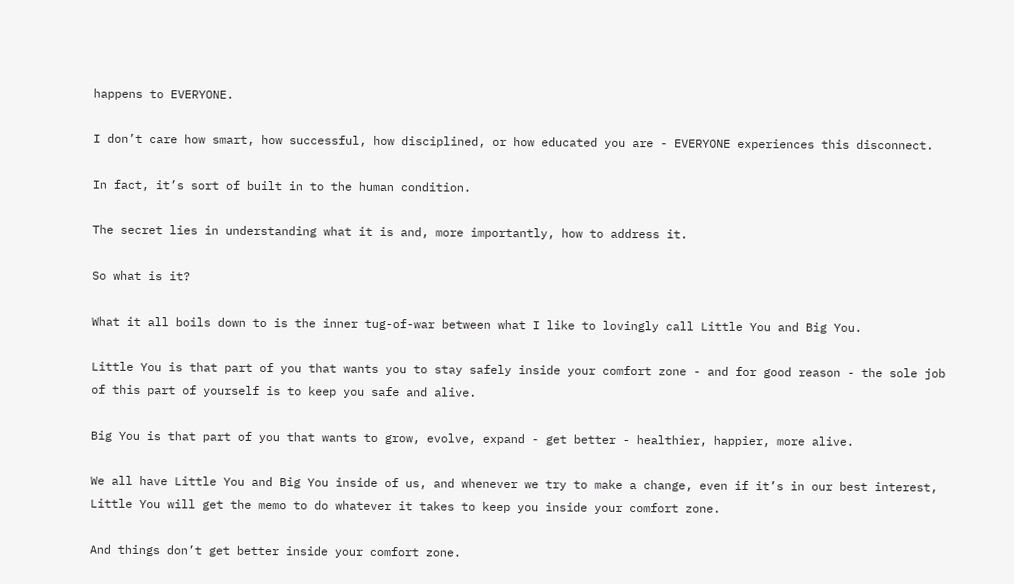happens to EVERYONE.

I don’t care how smart, how successful, how disciplined, or how educated you are - EVERYONE experiences this disconnect.

In fact, it’s sort of built in to the human condition.

The secret lies in understanding what it is and, more importantly, how to address it.

So what is it?

What it all boils down to is the inner tug-of-war between what I like to lovingly call Little You and Big You.

Little You is that part of you that wants you to stay safely inside your comfort zone - and for good reason - the sole job of this part of yourself is to keep you safe and alive.

Big You is that part of you that wants to grow, evolve, expand - get better - healthier, happier, more alive.

We all have Little You and Big You inside of us, and whenever we try to make a change, even if it’s in our best interest, Little You will get the memo to do whatever it takes to keep you inside your comfort zone.

And things don’t get better inside your comfort zone.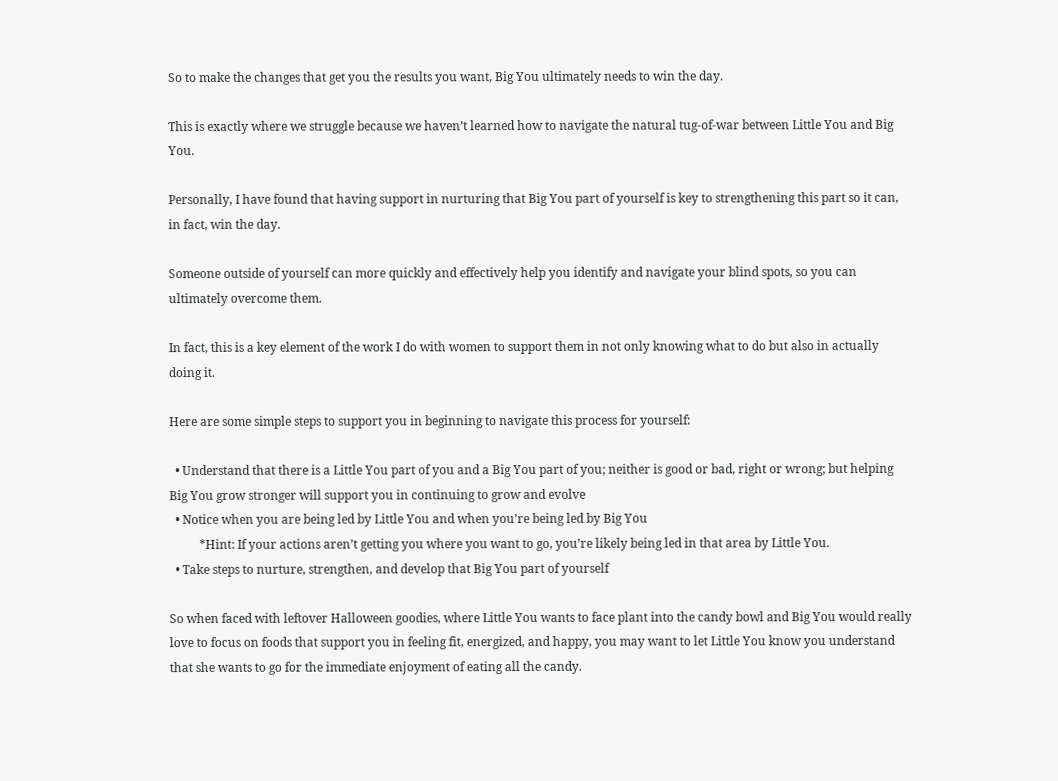So to make the changes that get you the results you want, Big You ultimately needs to win the day.

This is exactly where we struggle because we haven’t learned how to navigate the natural tug-of-war between Little You and Big You.

Personally, I have found that having support in nurturing that Big You part of yourself is key to strengthening this part so it can, in fact, win the day.

Someone outside of yourself can more quickly and effectively help you identify and navigate your blind spots, so you can ultimately overcome them.

In fact, this is a key element of the work I do with women to support them in not only knowing what to do but also in actually doing it.

Here are some simple steps to support you in beginning to navigate this process for yourself:

  • Understand that there is a Little You part of you and a Big You part of you; neither is good or bad, right or wrong; but helping Big You grow stronger will support you in continuing to grow and evolve
  • Notice when you are being led by Little You and when you’re being led by Big You
          *Hint: If your actions aren’t getting you where you want to go, you’re likely being led in that area by Little You.
  • Take steps to nurture, strengthen, and develop that Big You part of yourself

So when faced with leftover Halloween goodies, where Little You wants to face plant into the candy bowl and Big You would really love to focus on foods that support you in feeling fit, energized, and happy, you may want to let Little You know you understand that she wants to go for the immediate enjoyment of eating all the candy.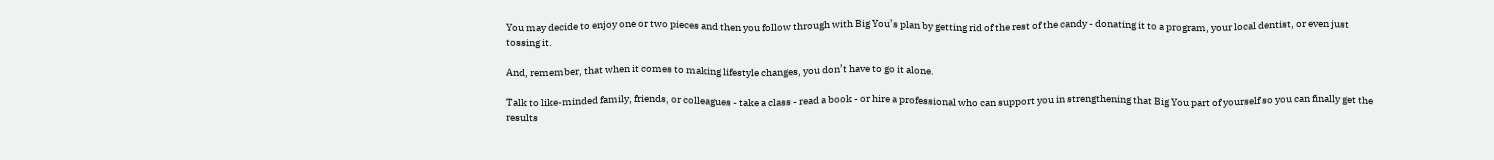You may decide to enjoy one or two pieces and then you follow through with Big You’s plan by getting rid of the rest of the candy - donating it to a program, your local dentist, or even just tossing it.

And, remember, that when it comes to making lifestyle changes, you don’t have to go it alone.

Talk to like-minded family, friends, or colleagues - take a class - read a book - or hire a professional who can support you in strengthening that Big You part of yourself so you can finally get the results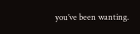you’ve been wanting.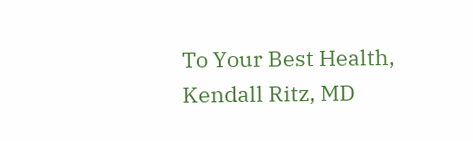To Your Best Health,
Kendall Ritz, MD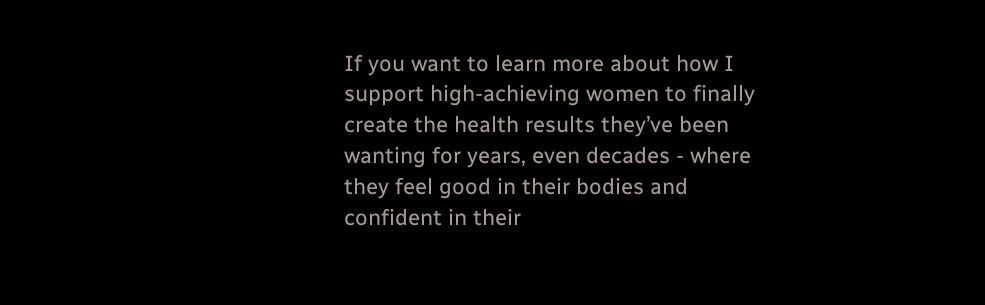If you want to learn more about how I support high-achieving women to finally create the health results they’ve been wanting for years, even decades - where they feel good in their bodies and confident in their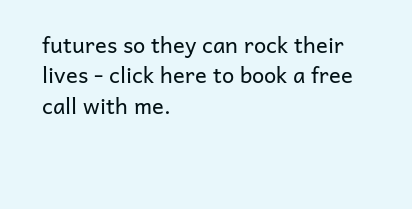futures so they can rock their lives - click here to book a free call with me.